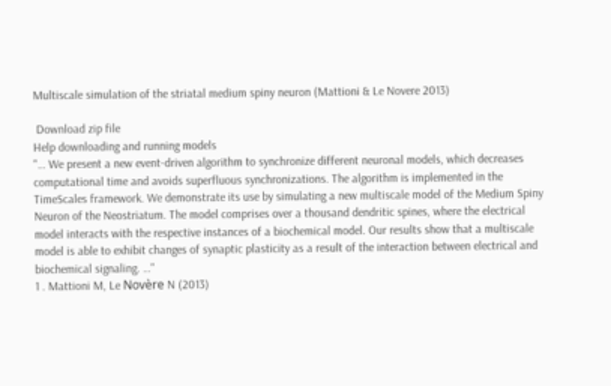Multiscale simulation of the striatal medium spiny neuron (Mattioni & Le Novere 2013)

 Download zip file
Help downloading and running models
"… We present a new event-driven algorithm to synchronize different neuronal models, which decreases computational time and avoids superfluous synchronizations. The algorithm is implemented in the TimeScales framework. We demonstrate its use by simulating a new multiscale model of the Medium Spiny Neuron of the Neostriatum. The model comprises over a thousand dendritic spines, where the electrical model interacts with the respective instances of a biochemical model. Our results show that a multiscale model is able to exhibit changes of synaptic plasticity as a result of the interaction between electrical and biochemical signaling. …"
1 . Mattioni M, Le Novère N (2013)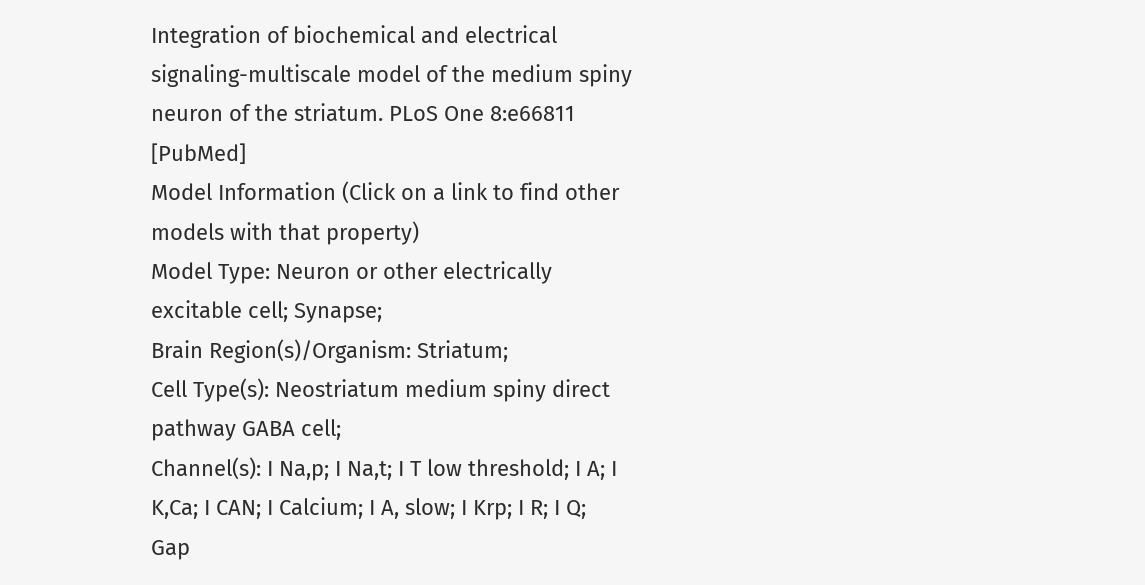Integration of biochemical and electrical signaling-multiscale model of the medium spiny neuron of the striatum. PLoS One 8:e66811 [PubMed]
Model Information (Click on a link to find other models with that property)
Model Type: Neuron or other electrically excitable cell; Synapse;
Brain Region(s)/Organism: Striatum;
Cell Type(s): Neostriatum medium spiny direct pathway GABA cell;
Channel(s): I Na,p; I Na,t; I T low threshold; I A; I K,Ca; I CAN; I Calcium; I A, slow; I Krp; I R; I Q;
Gap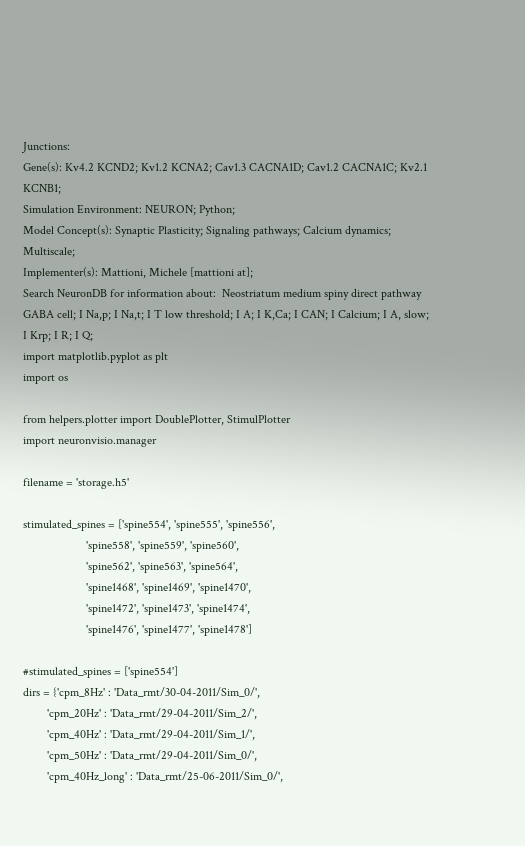Junctions:
Gene(s): Kv4.2 KCND2; Kv1.2 KCNA2; Cav1.3 CACNA1D; Cav1.2 CACNA1C; Kv2.1 KCNB1;
Simulation Environment: NEURON; Python;
Model Concept(s): Synaptic Plasticity; Signaling pathways; Calcium dynamics; Multiscale;
Implementer(s): Mattioni, Michele [mattioni at];
Search NeuronDB for information about:  Neostriatum medium spiny direct pathway GABA cell; I Na,p; I Na,t; I T low threshold; I A; I K,Ca; I CAN; I Calcium; I A, slow; I Krp; I R; I Q;
import matplotlib.pyplot as plt
import os

from helpers.plotter import DoublePlotter, StimulPlotter
import neuronvisio.manager

filename = 'storage.h5'

stimulated_spines = ['spine554', 'spine555', 'spine556',
                     'spine558', 'spine559', 'spine560',
                     'spine562', 'spine563', 'spine564',
                     'spine1468', 'spine1469', 'spine1470',
                     'spine1472', 'spine1473', 'spine1474',
                     'spine1476', 'spine1477', 'spine1478']

#stimulated_spines = ['spine554']
dirs = {'cpm_8Hz' : 'Data_rmt/30-04-2011/Sim_0/',
        'cpm_20Hz' : 'Data_rmt/29-04-2011/Sim_2/',
        'cpm_40Hz' : 'Data_rmt/29-04-2011/Sim_1/',
        'cpm_50Hz' : 'Data_rmt/29-04-2011/Sim_0/',
        'cpm_40Hz_long' : 'Data_rmt/25-06-2011/Sim_0/',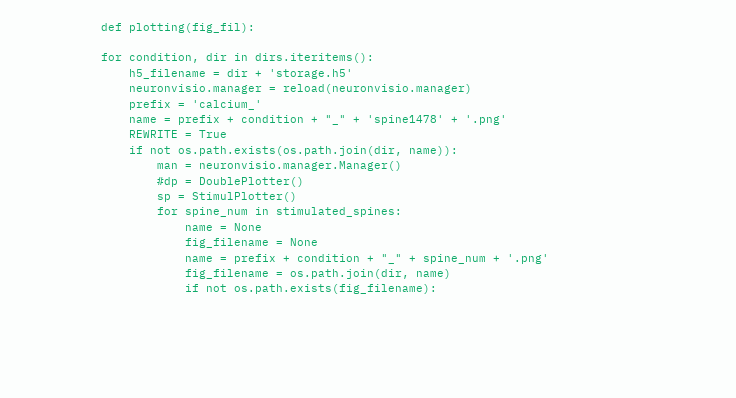def plotting(fig_fil):

for condition, dir in dirs.iteritems():
    h5_filename = dir + 'storage.h5'
    neuronvisio.manager = reload(neuronvisio.manager)
    prefix = 'calcium_'
    name = prefix + condition + "_" + 'spine1478' + '.png'
    REWRITE = True
    if not os.path.exists(os.path.join(dir, name)):
        man = neuronvisio.manager.Manager()
        #dp = DoublePlotter()
        sp = StimulPlotter()
        for spine_num in stimulated_spines:
            name = None
            fig_filename = None
            name = prefix + condition + "_" + spine_num + '.png'
            fig_filename = os.path.join(dir, name)
            if not os.path.exists(fig_filename):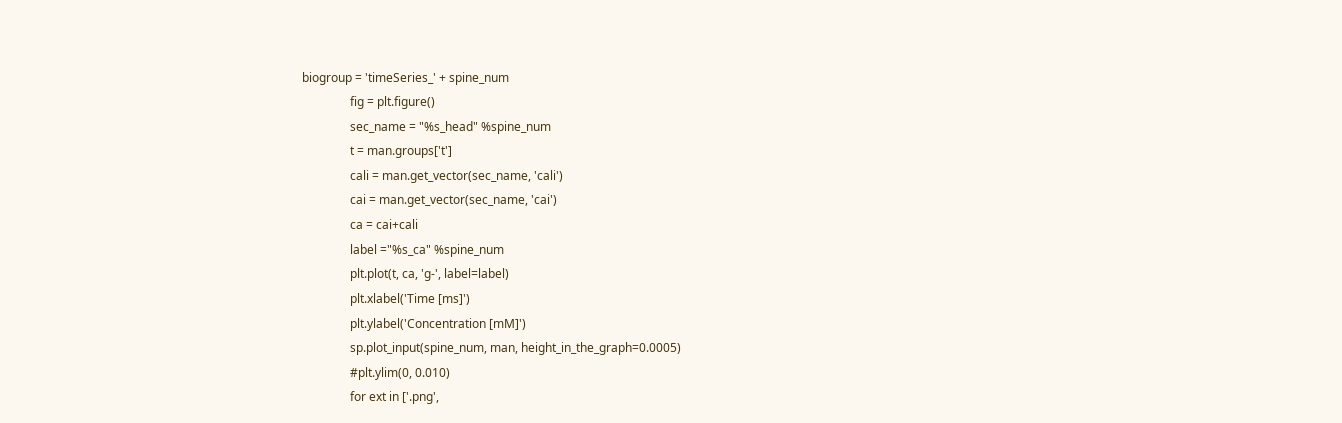biogroup = 'timeSeries_' + spine_num
                fig = plt.figure()
                sec_name = "%s_head" %spine_num
                t = man.groups['t']
                cali = man.get_vector(sec_name, 'cali')
                cai = man.get_vector(sec_name, 'cai')
                ca = cai+cali
                label ="%s_ca" %spine_num
                plt.plot(t, ca, 'g-', label=label)
                plt.xlabel('Time [ms]')
                plt.ylabel('Concentration [mM]')
                sp.plot_input(spine_num, man, height_in_the_graph=0.0005)
                #plt.ylim(0, 0.010)
                for ext in ['.png',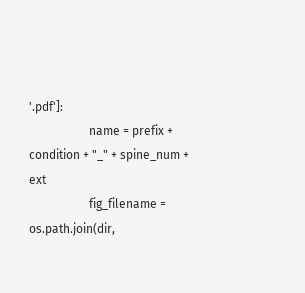'.pdf']:
                    name = prefix + condition + "_" + spine_num + ext
                    fig_filename = os.path.join(dir,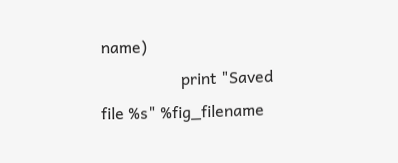name)
                    print "Saved file %s" %fig_filename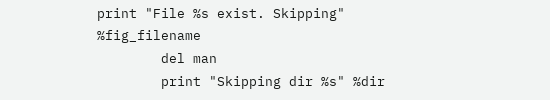print "File %s exist. Skipping" %fig_filename
        del man
        print "Skipping dir %s" %dir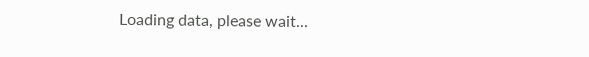Loading data, please wait...